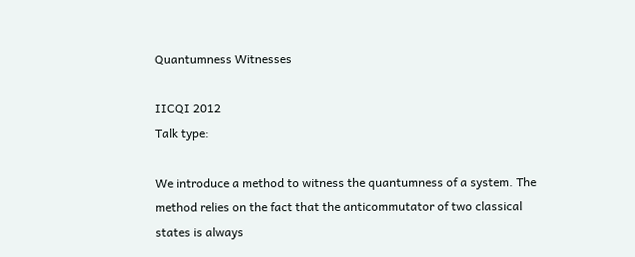Quantumness Witnesses

IICQI 2012
Talk type:

We introduce a method to witness the quantumness of a system. The method relies on the fact that the anticommutator of two classical states is always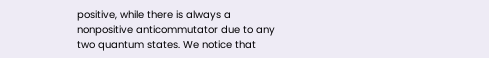positive, while there is always a nonpositive anticommutator due to any two quantum states. We notice that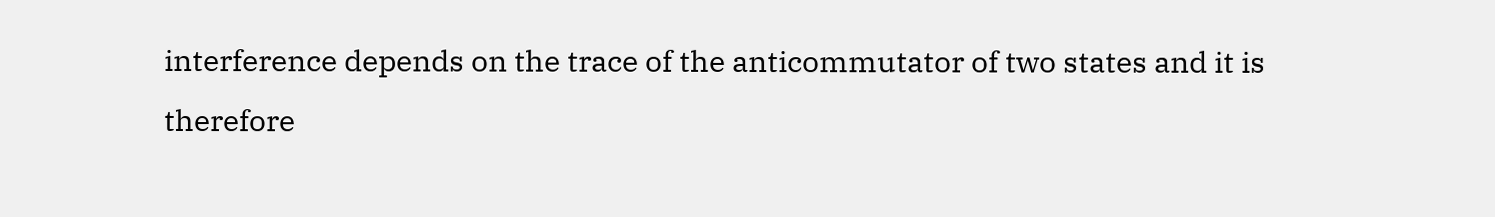interference depends on the trace of the anticommutator of two states and it is therefore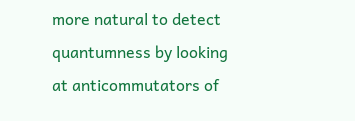more natural to detect quantumness by looking at anticommutators of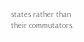states rather than their commutators.